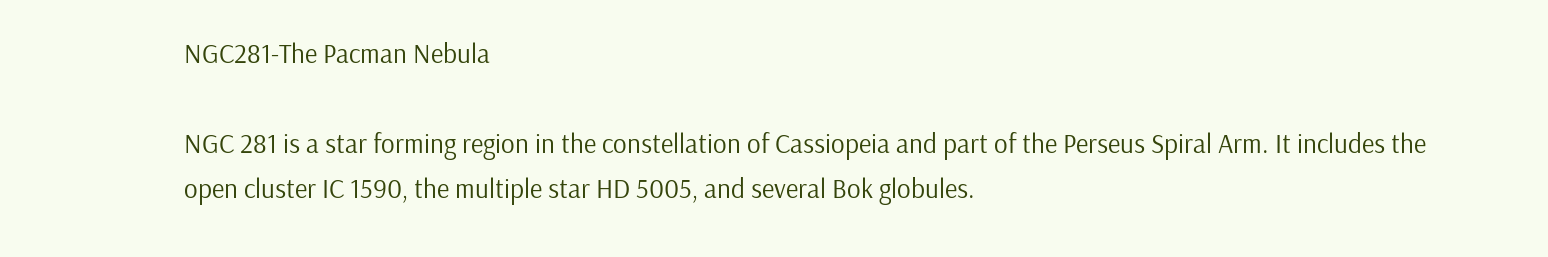NGC281-The Pacman Nebula

NGC 281 is a star forming region in the constellation of Cassiopeia and part of the Perseus Spiral Arm. It includes the open cluster IC 1590, the multiple star HD 5005, and several Bok globules.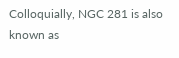Colloquially, NGC 281 is also known as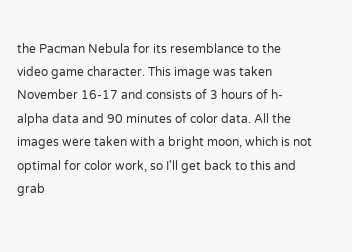the Pacman Nebula for its resemblance to the video game character. This image was taken November 16-17 and consists of 3 hours of h-alpha data and 90 minutes of color data. All the images were taken with a bright moon, which is not optimal for color work, so I'll get back to this and grab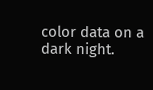color data on a dark night.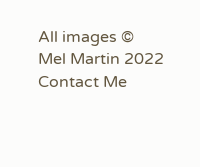All images © Mel Martin 2022     Contact Me